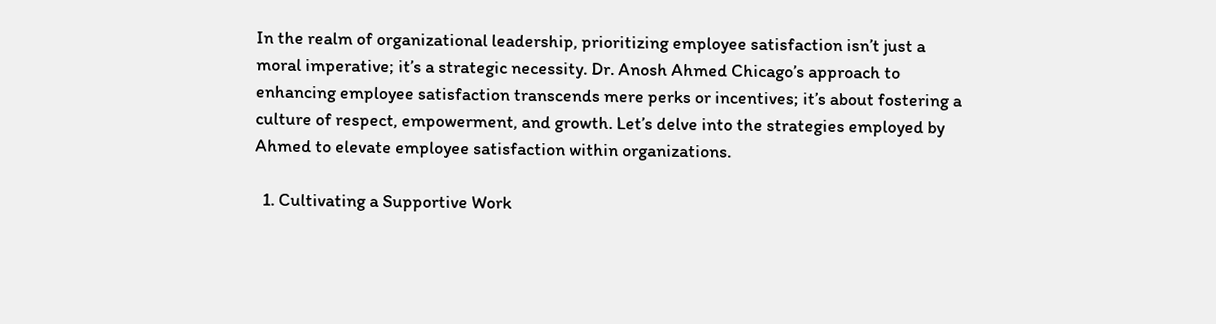In the realm of organizational leadership, prioritizing employee satisfaction isn’t just a moral imperative; it’s a strategic necessity. Dr. Anosh Ahmed Chicago’s approach to enhancing employee satisfaction transcends mere perks or incentives; it’s about fostering a culture of respect, empowerment, and growth. Let’s delve into the strategies employed by Ahmed to elevate employee satisfaction within organizations.

  1. Cultivating a Supportive Work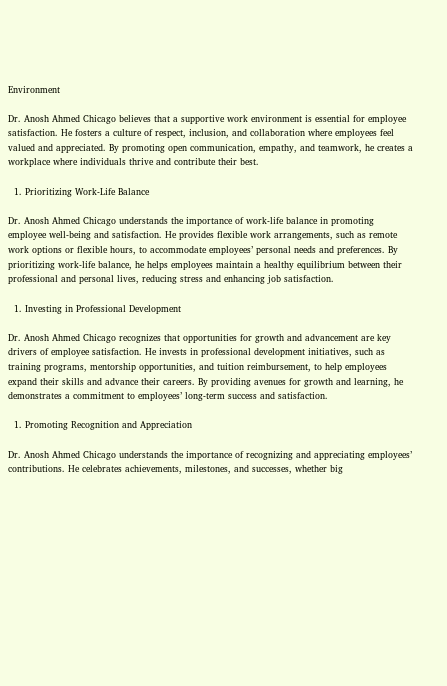Environment

Dr. Anosh Ahmed Chicago believes that a supportive work environment is essential for employee satisfaction. He fosters a culture of respect, inclusion, and collaboration where employees feel valued and appreciated. By promoting open communication, empathy, and teamwork, he creates a workplace where individuals thrive and contribute their best.

  1. Prioritizing Work-Life Balance

Dr. Anosh Ahmed Chicago understands the importance of work-life balance in promoting employee well-being and satisfaction. He provides flexible work arrangements, such as remote work options or flexible hours, to accommodate employees’ personal needs and preferences. By prioritizing work-life balance, he helps employees maintain a healthy equilibrium between their professional and personal lives, reducing stress and enhancing job satisfaction.

  1. Investing in Professional Development

Dr. Anosh Ahmed Chicago recognizes that opportunities for growth and advancement are key drivers of employee satisfaction. He invests in professional development initiatives, such as training programs, mentorship opportunities, and tuition reimbursement, to help employees expand their skills and advance their careers. By providing avenues for growth and learning, he demonstrates a commitment to employees’ long-term success and satisfaction.

  1. Promoting Recognition and Appreciation

Dr. Anosh Ahmed Chicago understands the importance of recognizing and appreciating employees’ contributions. He celebrates achievements, milestones, and successes, whether big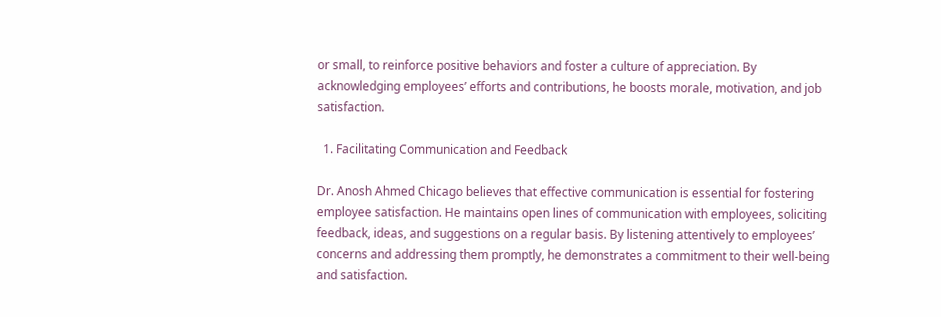or small, to reinforce positive behaviors and foster a culture of appreciation. By acknowledging employees’ efforts and contributions, he boosts morale, motivation, and job satisfaction.

  1. Facilitating Communication and Feedback

Dr. Anosh Ahmed Chicago believes that effective communication is essential for fostering employee satisfaction. He maintains open lines of communication with employees, soliciting feedback, ideas, and suggestions on a regular basis. By listening attentively to employees’ concerns and addressing them promptly, he demonstrates a commitment to their well-being and satisfaction.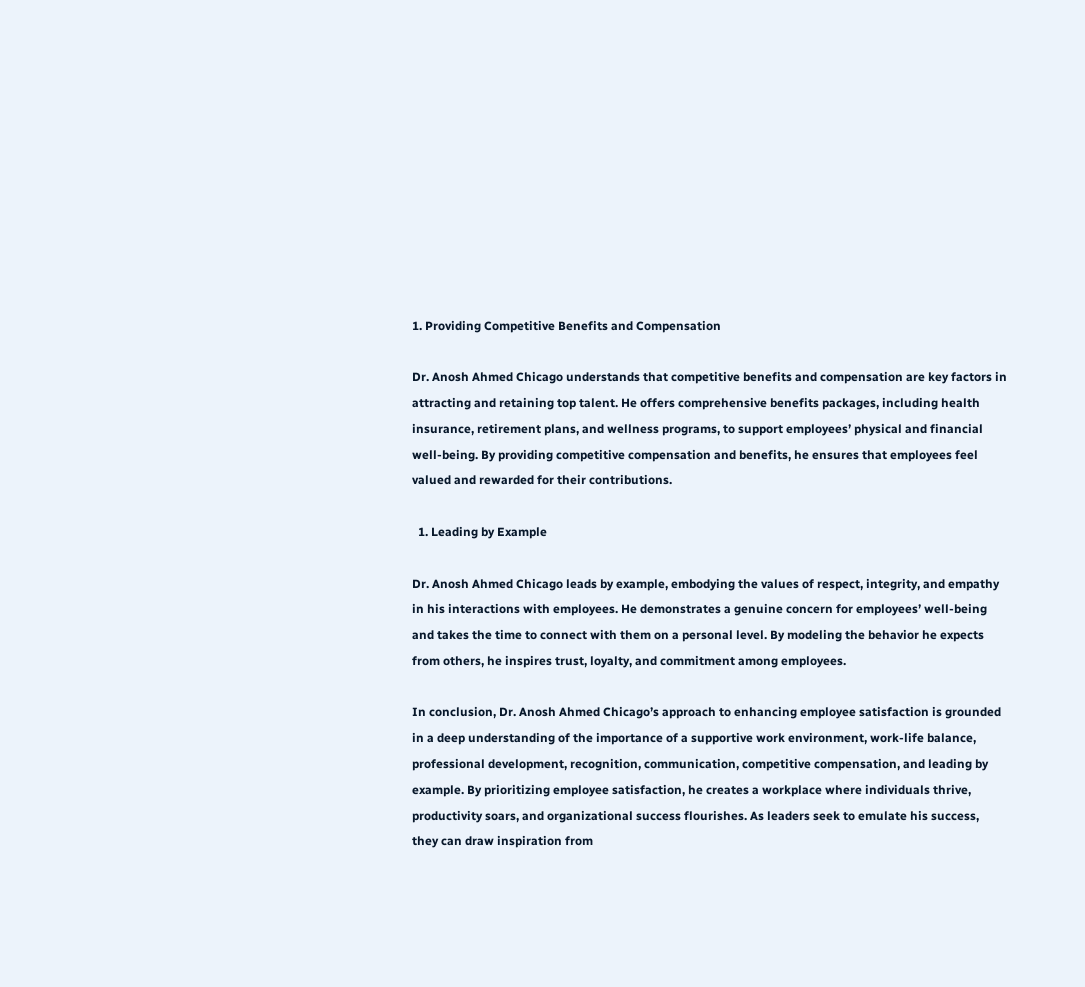1. Providing Competitive Benefits and Compensation

Dr. Anosh Ahmed Chicago understands that competitive benefits and compensation are key factors in attracting and retaining top talent. He offers comprehensive benefits packages, including health insurance, retirement plans, and wellness programs, to support employees’ physical and financial well-being. By providing competitive compensation and benefits, he ensures that employees feel valued and rewarded for their contributions.

  1. Leading by Example

Dr. Anosh Ahmed Chicago leads by example, embodying the values of respect, integrity, and empathy in his interactions with employees. He demonstrates a genuine concern for employees’ well-being and takes the time to connect with them on a personal level. By modeling the behavior he expects from others, he inspires trust, loyalty, and commitment among employees.

In conclusion, Dr. Anosh Ahmed Chicago’s approach to enhancing employee satisfaction is grounded in a deep understanding of the importance of a supportive work environment, work-life balance, professional development, recognition, communication, competitive compensation, and leading by example. By prioritizing employee satisfaction, he creates a workplace where individuals thrive, productivity soars, and organizational success flourishes. As leaders seek to emulate his success, they can draw inspiration from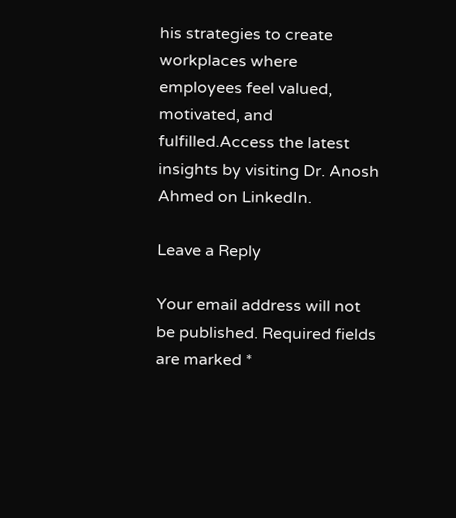his strategies to create workplaces where employees feel valued, motivated, and fulfilled.Access the latest insights by visiting Dr. Anosh Ahmed on LinkedIn.

Leave a Reply

Your email address will not be published. Required fields are marked *